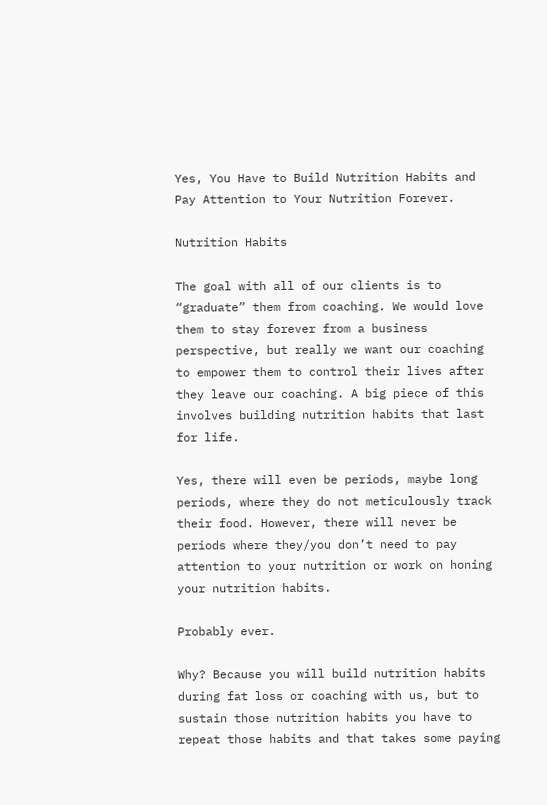Yes, You Have to Build Nutrition Habits and Pay Attention to Your Nutrition Forever.

Nutrition Habits

The goal with all of our clients is to “graduate” them from coaching. We would love them to stay forever from a business perspective, but really we want our coaching to empower them to control their lives after they leave our coaching. A big piece of this involves building nutrition habits that last for life.

Yes, there will even be periods, maybe long periods, where they do not meticulously track their food. However, there will never be periods where they/you don’t need to pay attention to your nutrition or work on honing your nutrition habits.

Probably ever.

Why? Because you will build nutrition habits during fat loss or coaching with us, but to sustain those nutrition habits you have to repeat those habits and that takes some paying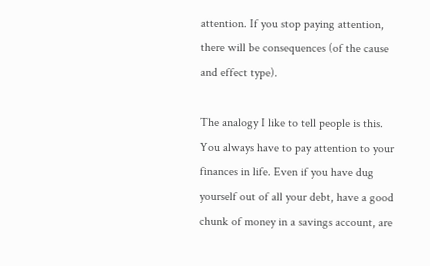attention. If you stop paying attention, there will be consequences (of the cause and effect type).

The analogy I like to tell people is this. You always have to pay attention to your finances in life. Even if you have dug yourself out of all your debt, have a good chunk of money in a savings account, are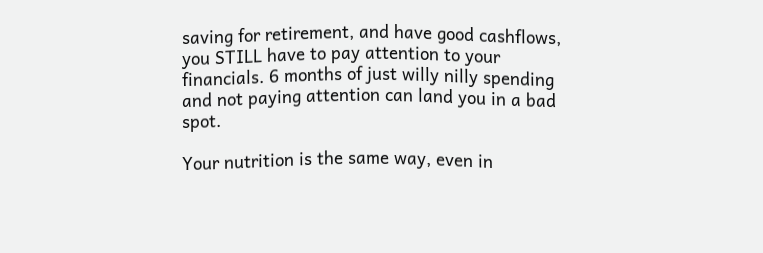saving for retirement, and have good cashflows, you STILL have to pay attention to your financials. 6 months of just willy nilly spending and not paying attention can land you in a bad spot.

Your nutrition is the same way, even in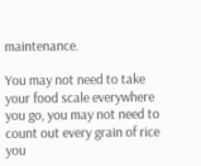maintenance.

You may not need to take your food scale everywhere you go, you may not need to count out every grain of rice you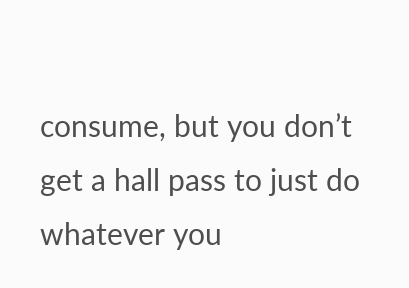consume, but you don’t get a hall pass to just do whatever you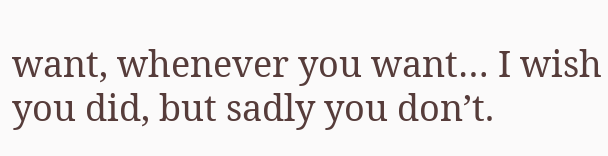want, whenever you want… I wish you did, but sadly you don’t.